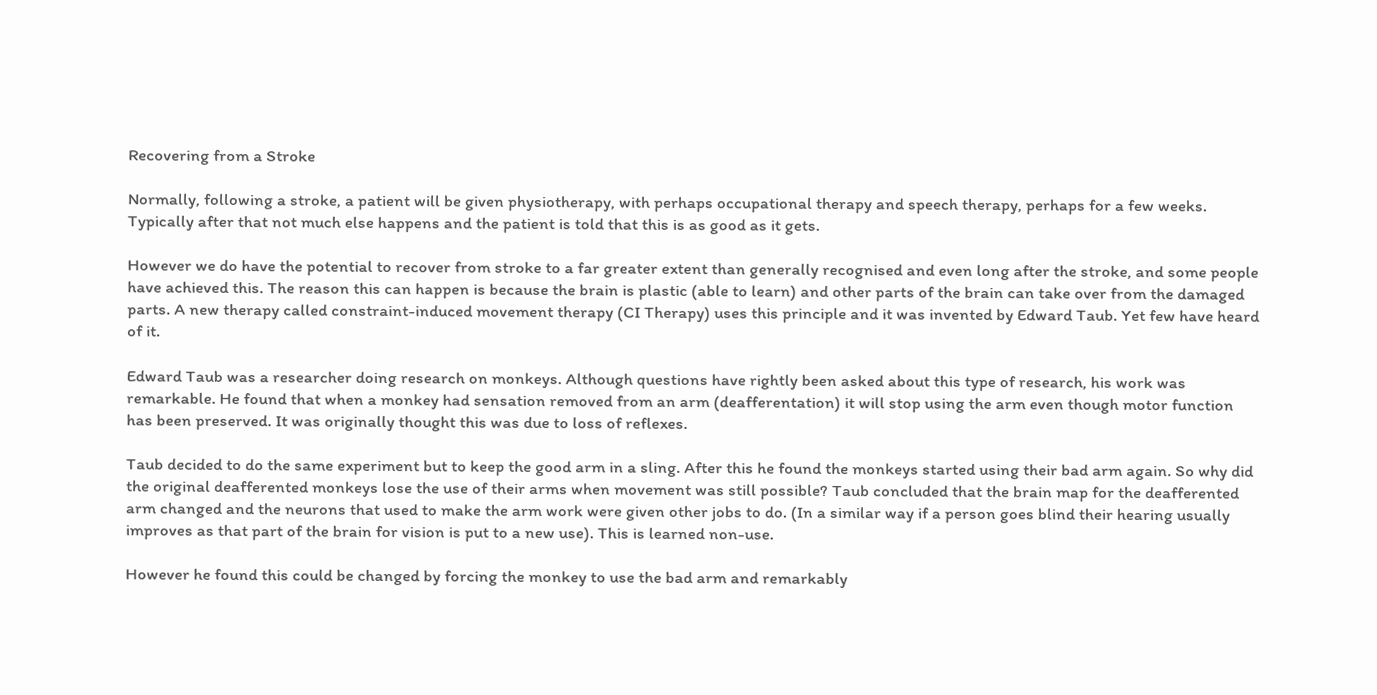Recovering from a Stroke

Normally, following a stroke, a patient will be given physiotherapy, with perhaps occupational therapy and speech therapy, perhaps for a few weeks. Typically after that not much else happens and the patient is told that this is as good as it gets.

However we do have the potential to recover from stroke to a far greater extent than generally recognised and even long after the stroke, and some people have achieved this. The reason this can happen is because the brain is plastic (able to learn) and other parts of the brain can take over from the damaged parts. A new therapy called constraint-induced movement therapy (CI Therapy) uses this principle and it was invented by Edward Taub. Yet few have heard of it.

Edward Taub was a researcher doing research on monkeys. Although questions have rightly been asked about this type of research, his work was remarkable. He found that when a monkey had sensation removed from an arm (deafferentation) it will stop using the arm even though motor function has been preserved. It was originally thought this was due to loss of reflexes.

Taub decided to do the same experiment but to keep the good arm in a sling. After this he found the monkeys started using their bad arm again. So why did the original deafferented monkeys lose the use of their arms when movement was still possible? Taub concluded that the brain map for the deafferented arm changed and the neurons that used to make the arm work were given other jobs to do. (In a similar way if a person goes blind their hearing usually improves as that part of the brain for vision is put to a new use). This is learned non-use.

However he found this could be changed by forcing the monkey to use the bad arm and remarkably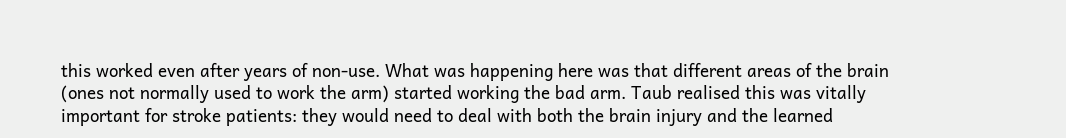this worked even after years of non-use. What was happening here was that different areas of the brain (ones not normally used to work the arm) started working the bad arm. Taub realised this was vitally important for stroke patients: they would need to deal with both the brain injury and the learned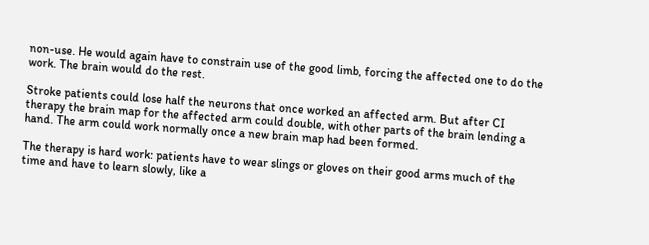non-use. He would again have to constrain use of the good limb, forcing the affected one to do the work. The brain would do the rest.

Stroke patients could lose half the neurons that once worked an affected arm. But after CI therapy the brain map for the affected arm could double, with other parts of the brain lending a hand. The arm could work normally once a new brain map had been formed.

The therapy is hard work: patients have to wear slings or gloves on their good arms much of the time and have to learn slowly, like a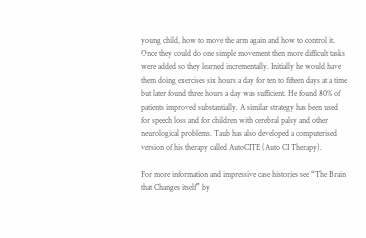young child, how to move the arm again and how to control it. Once they could do one simple movement then more difficult tasks were added so they learned incrementally. Initially he would have them doing exercises six hours a day for ten to fifteen days at a time but later found three hours a day was sufficient. He found 80% of patients improved substantially. A similar strategy has been used for speech loss and for children with cerebral palsy and other neurological problems. Taub has also developed a computerised version of his therapy called AutoCITE (Auto CI Therapy).

For more information and impressive case histories see “The Brain that Changes itself” by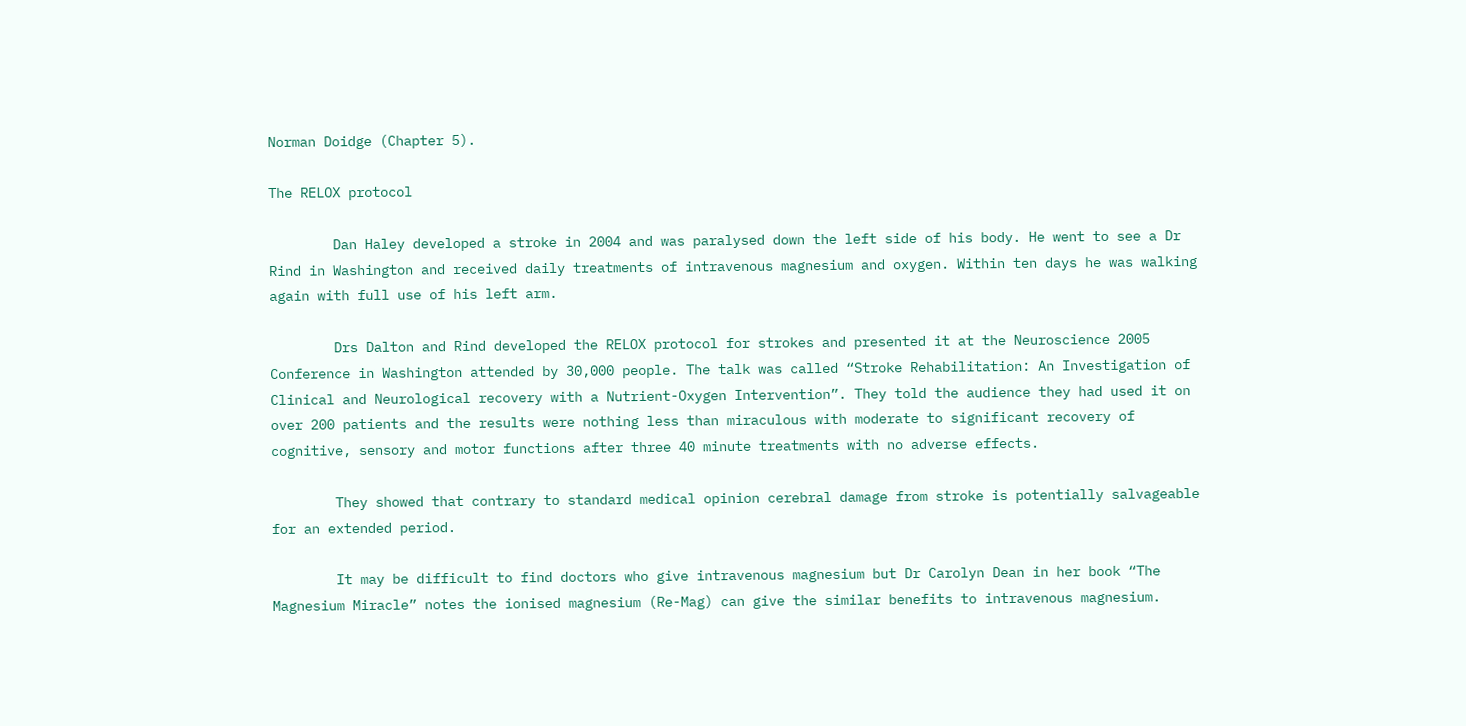Norman Doidge (Chapter 5).

The RELOX protocol

        Dan Haley developed a stroke in 2004 and was paralysed down the left side of his body. He went to see a Dr Rind in Washington and received daily treatments of intravenous magnesium and oxygen. Within ten days he was walking again with full use of his left arm.

        Drs Dalton and Rind developed the RELOX protocol for strokes and presented it at the Neuroscience 2005 Conference in Washington attended by 30,000 people. The talk was called “Stroke Rehabilitation: An Investigation of Clinical and Neurological recovery with a Nutrient-Oxygen Intervention”. They told the audience they had used it on over 200 patients and the results were nothing less than miraculous with moderate to significant recovery of cognitive, sensory and motor functions after three 40 minute treatments with no adverse effects.

        They showed that contrary to standard medical opinion cerebral damage from stroke is potentially salvageable for an extended period.

        It may be difficult to find doctors who give intravenous magnesium but Dr Carolyn Dean in her book “The Magnesium Miracle” notes the ionised magnesium (Re-Mag) can give the similar benefits to intravenous magnesium.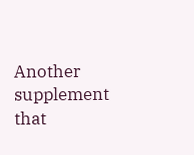Another supplement that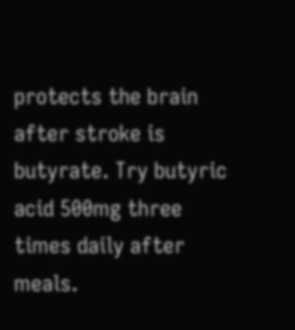protects the brain after stroke is butyrate. Try butyric acid 500mg three times daily after meals.